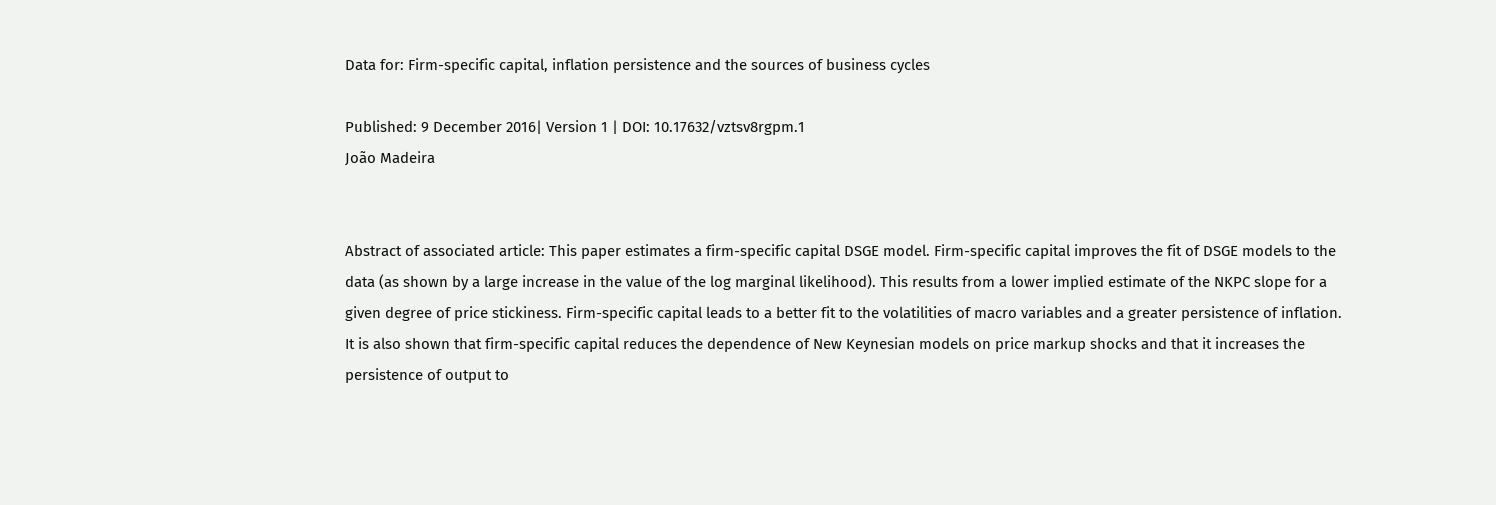Data for: Firm-specific capital, inflation persistence and the sources of business cycles

Published: 9 December 2016| Version 1 | DOI: 10.17632/vztsv8rgpm.1
João Madeira


Abstract of associated article: This paper estimates a firm-specific capital DSGE model. Firm-specific capital improves the fit of DSGE models to the data (as shown by a large increase in the value of the log marginal likelihood). This results from a lower implied estimate of the NKPC slope for a given degree of price stickiness. Firm-specific capital leads to a better fit to the volatilities of macro variables and a greater persistence of inflation. It is also shown that firm-specific capital reduces the dependence of New Keynesian models on price markup shocks and that it increases the persistence of output to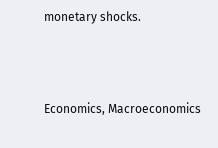monetary shocks.



Economics, Macroeconomics